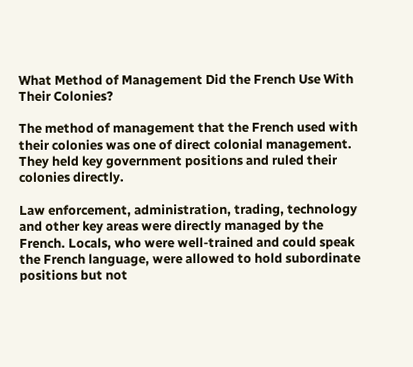What Method of Management Did the French Use With Their Colonies?

The method of management that the French used with their colonies was one of direct colonial management. They held key government positions and ruled their colonies directly.

Law enforcement, administration, trading, technology and other key areas were directly managed by the French. Locals, who were well-trained and could speak the French language, were allowed to hold subordinate positions but not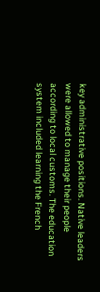key administrative positions. Native leaders were allowed to manage their people according to local customs. The education system included learning the French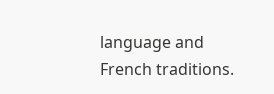language and French traditions.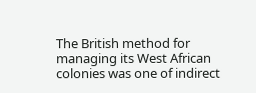The British method for managing its West African colonies was one of indirect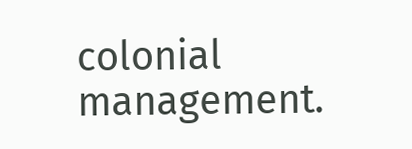colonial management.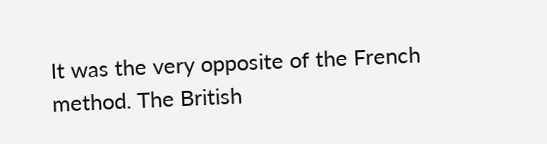It was the very opposite of the French method. The British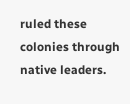ruled these colonies through native leaders.